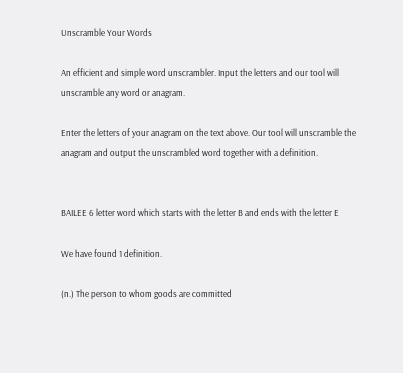Unscramble Your Words

An efficient and simple word unscrambler. Input the letters and our tool will unscramble any word or anagram.

Enter the letters of your anagram on the text above. Our tool will unscramble the anagram and output the unscrambled word together with a definition.


BAILEE 6 letter word which starts with the letter B and ends with the letter E

We have found 1 definition.

(n.) The person to whom goods are committed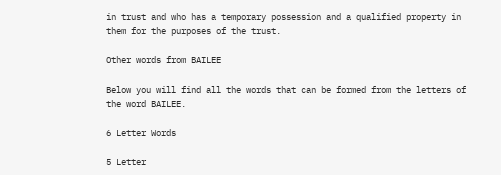in trust and who has a temporary possession and a qualified property in them for the purposes of the trust.

Other words from BAILEE

Below you will find all the words that can be formed from the letters of the word BAILEE.

6 Letter Words

5 Letter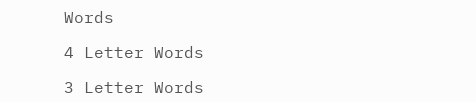Words

4 Letter Words

3 Letter Words